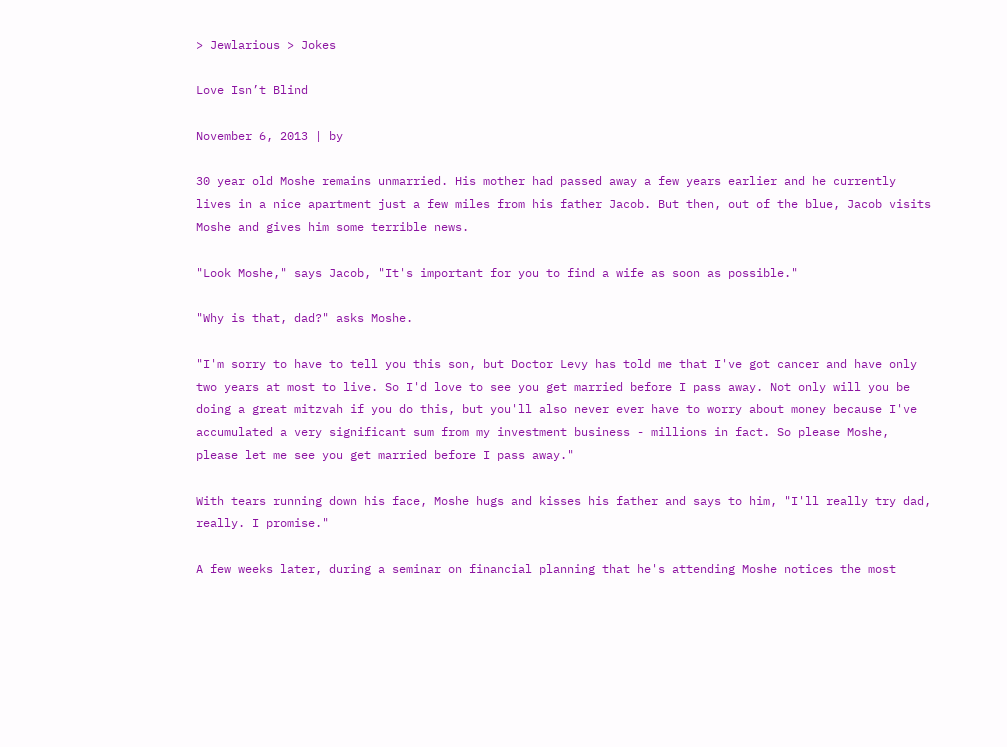> Jewlarious > Jokes

Love Isn’t Blind

November 6, 2013 | by

30 year old Moshe remains unmarried. His mother had passed away a few years earlier and he currently lives in a nice apartment just a few miles from his father Jacob. But then, out of the blue, Jacob visits Moshe and gives him some terrible news.

"Look Moshe," says Jacob, "It's important for you to find a wife as soon as possible."

"Why is that, dad?" asks Moshe.

"I'm sorry to have to tell you this son, but Doctor Levy has told me that I've got cancer and have only two years at most to live. So I'd love to see you get married before I pass away. Not only will you be doing a great mitzvah if you do this, but you'll also never ever have to worry about money because I've accumulated a very significant sum from my investment business - millions in fact. So please Moshe, please let me see you get married before I pass away."

With tears running down his face, Moshe hugs and kisses his father and says to him, "I'll really try dad, really. I promise."

A few weeks later, during a seminar on financial planning that he's attending Moshe notices the most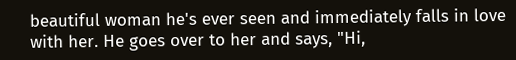beautiful woman he's ever seen and immediately falls in love with her. He goes over to her and says, "Hi,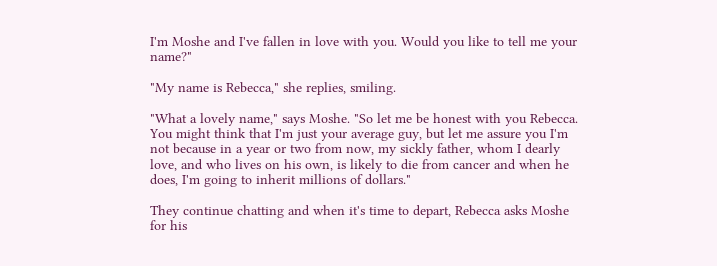I'm Moshe and I've fallen in love with you. Would you like to tell me your name?"

"My name is Rebecca," she replies, smiling.

"What a lovely name," says Moshe. "So let me be honest with you Rebecca. You might think that I'm just your average guy, but let me assure you I'm not because in a year or two from now, my sickly father, whom I dearly love, and who lives on his own, is likely to die from cancer and when he does, I'm going to inherit millions of dollars."

They continue chatting and when it's time to depart, Rebecca asks Moshe for his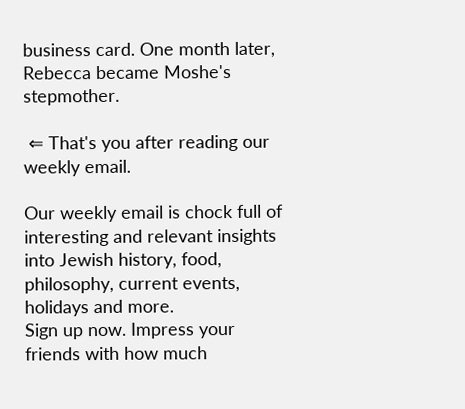business card. One month later, Rebecca became Moshe's stepmother.

 ⇐ That's you after reading our weekly email.

Our weekly email is chock full of interesting and relevant insights into Jewish history, food, philosophy, current events, holidays and more.
Sign up now. Impress your friends with how much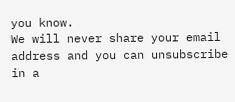you know.
We will never share your email address and you can unsubscribe in a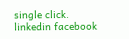single click.
linkedin facebook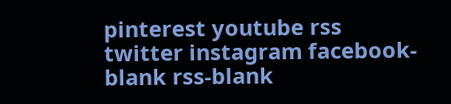pinterest youtube rss twitter instagram facebook-blank rss-blank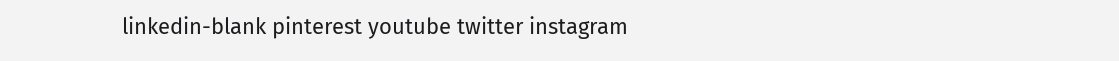linkedin-blank pinterest youtube twitter instagram